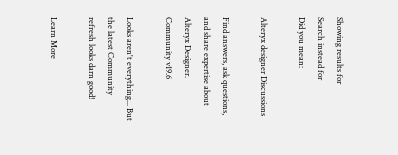Showing results for
Search instead for
Did you mean:

Alteryx designer Discussions

Find answers, ask questions, and share expertise about Alteryx Designer.
Community v19.6

Looks aren't everything... But the latest Community refresh looks darn good!

Learn More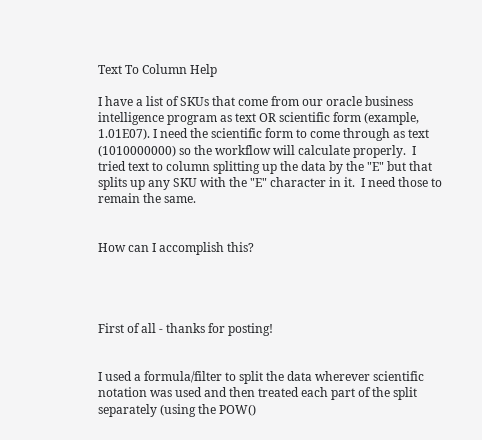Text To Column Help

I have a list of SKUs that come from our oracle business intelligence program as text OR scientific form (example, 1.01E07). I need the scientific form to come through as text (1010000000) so the workflow will calculate properly.  I tried text to column splitting up the data by the "E" but that splits up any SKU with the "E" character in it.  I need those to remain the same.


How can I accomplish this?




First of all - thanks for posting!


I used a formula/filter to split the data wherever scientific notation was used and then treated each part of the split separately (using the POW()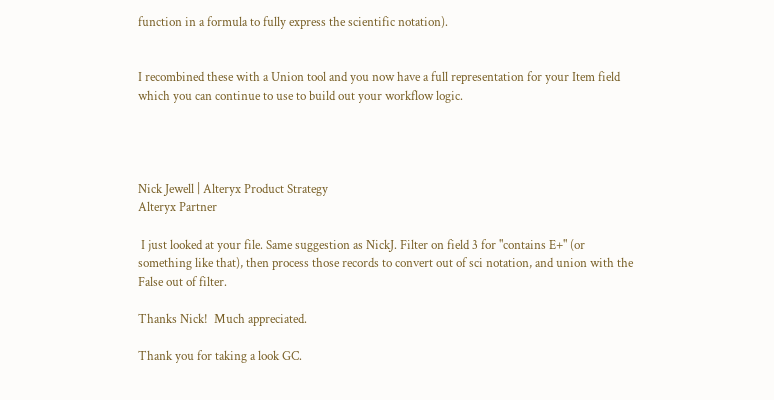function in a formula to fully express the scientific notation).


I recombined these with a Union tool and you now have a full representation for your Item field which you can continue to use to build out your workflow logic.




Nick Jewell | Alteryx Product Strategy
Alteryx Partner

 I just looked at your file. Same suggestion as NickJ. Filter on field 3 for "contains E+" (or something like that), then process those records to convert out of sci notation, and union with the False out of filter.

Thanks Nick!  Much appreciated.

Thank you for taking a look GC.